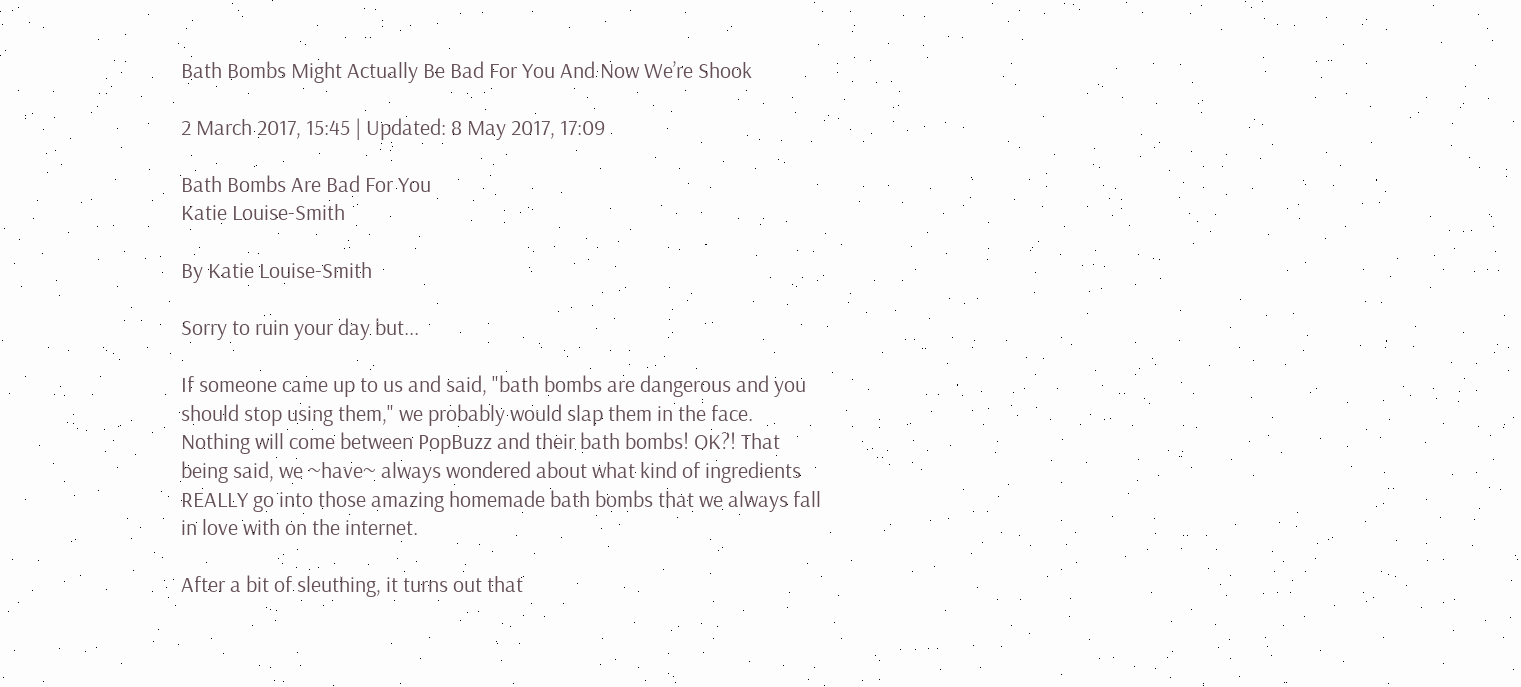Bath Bombs Might Actually Be Bad For You And Now We’re Shook

2 March 2017, 15:45 | Updated: 8 May 2017, 17:09

Bath Bombs Are Bad For You
Katie Louise-Smith

By Katie Louise-Smith

Sorry to ruin your day but...

If someone came up to us and said, "bath bombs are dangerous and you should stop using them," we probably would slap them in the face. Nothing will come between PopBuzz and their bath bombs! OK?! That being said, we ~have~ always wondered about what kind of ingredients REALLY go into those amazing homemade bath bombs that we always fall in love with on the internet.

After a bit of sleuthing, it turns out that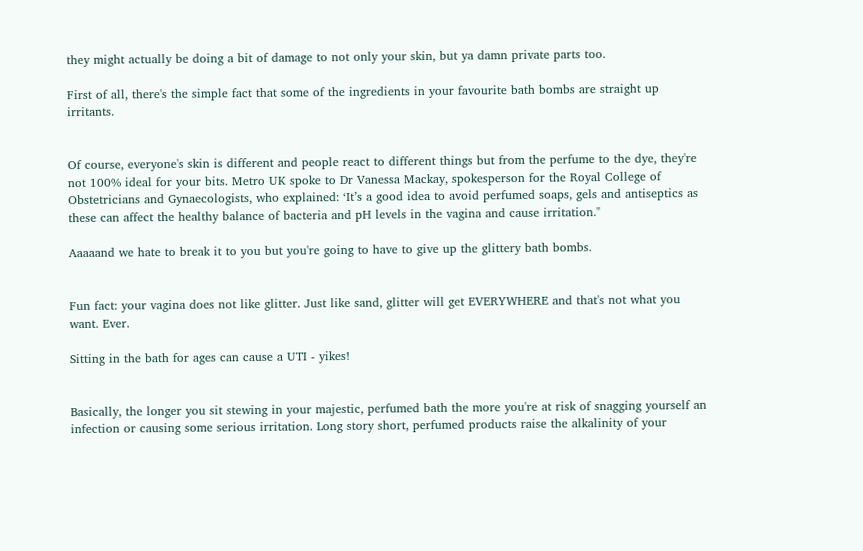they might actually be doing a bit of damage to not only your skin, but ya damn private parts too.

First of all, there's the simple fact that some of the ingredients in your favourite bath bombs are straight up irritants.


Of course, everyone's skin is different and people react to different things but from the perfume to the dye, they're not 100% ideal for your bits. Metro UK spoke to Dr Vanessa Mackay, spokesperson for the Royal College of Obstetricians and Gynaecologists, who explained: ‘It’s a good idea to avoid perfumed soaps, gels and antiseptics as these can affect the healthy balance of bacteria and pH levels in the vagina and cause irritation."

Aaaaand we hate to break it to you but you're going to have to give up the glittery bath bombs.


Fun fact: your vagina does not like glitter. Just like sand, glitter will get EVERYWHERE and that's not what you want. Ever.

Sitting in the bath for ages can cause a UTI - yikes!


Basically, the longer you sit stewing in your majestic, perfumed bath the more you're at risk of snagging yourself an infection or causing some serious irritation. Long story short, perfumed products raise the alkalinity of your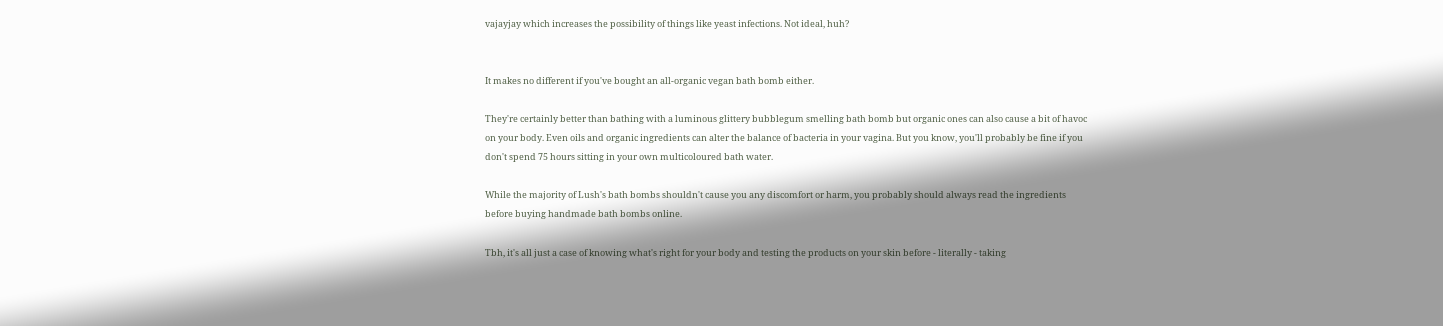vajayjay which increases the possibility of things like yeast infections. Not ideal, huh?


It makes no different if you've bought an all-organic vegan bath bomb either.

They're certainly better than bathing with a luminous glittery bubblegum smelling bath bomb but organic ones can also cause a bit of havoc on your body. Even oils and organic ingredients can alter the balance of bacteria in your vagina. But you know, you'll probably be fine if you don't spend 75 hours sitting in your own multicoloured bath water.

While the majority of Lush's bath bombs shouldn't cause you any discomfort or harm, you probably should always read the ingredients before buying handmade bath bombs online.

Tbh, it's all just a case of knowing what's right for your body and testing the products on your skin before - literally - taking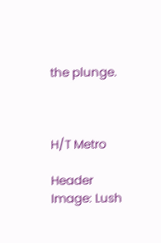the plunge.



H/T Metro

Header Image: Lush